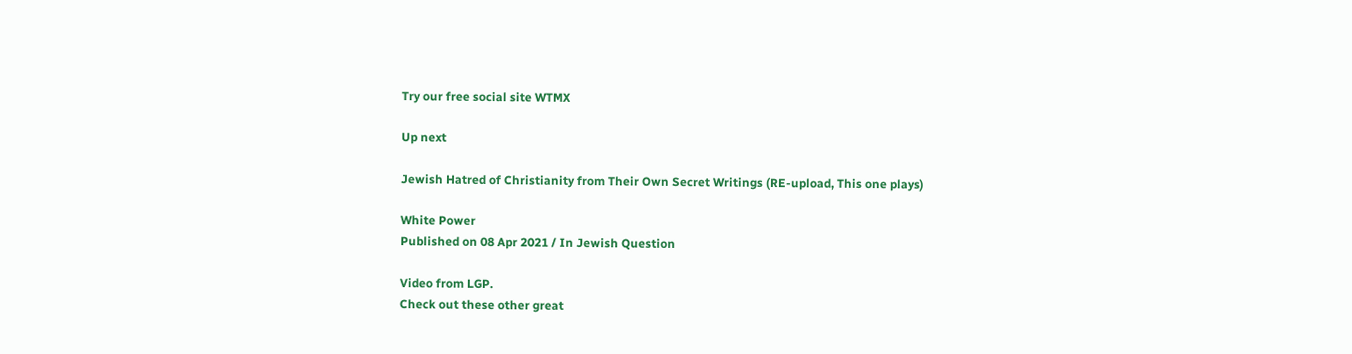Try our free social site WTMX

Up next

Jewish Hatred of Christianity from Their Own Secret Writings (RE-upload, This one plays)

White Power
Published on 08 Apr 2021 / In Jewish Question

Video from LGP.
Check out these other great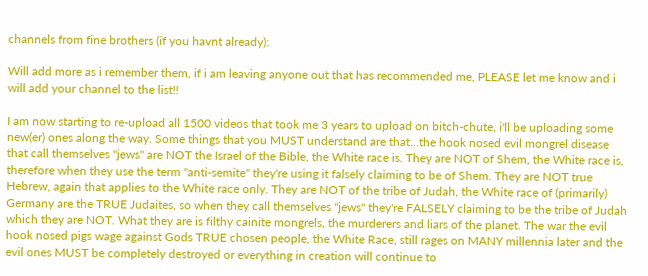channels from fine brothers (if you havnt already):

Will add more as i remember them, if i am leaving anyone out that has recommended me, PLEASE let me know and i will add your channel to the list!!

I am now starting to re-upload all 1500 videos that took me 3 years to upload on bitch-chute, i'll be uploading some new(er) ones along the way. Some things that you MUST understand are that...the hook nosed evil mongrel disease that call themselves "jews" are NOT the Israel of the Bible, the White race is. They are NOT of Shem, the White race is, therefore when they use the term "anti-semite" they're using it falsely claiming to be of Shem. They are NOT true Hebrew, again that applies to the White race only. They are NOT of the tribe of Judah, the White race of (primarily) Germany are the TRUE Judaites, so when they call themselves "jews" they're FALSELY claiming to be the tribe of Judah which they are NOT. What they are is filthy cainite mongrels, the murderers and liars of the planet. The war the evil hook nosed pigs wage against Gods TRUE chosen people, the White Race, still rages on MANY millennia later and the evil ones MUST be completely destroyed or everything in creation will continue to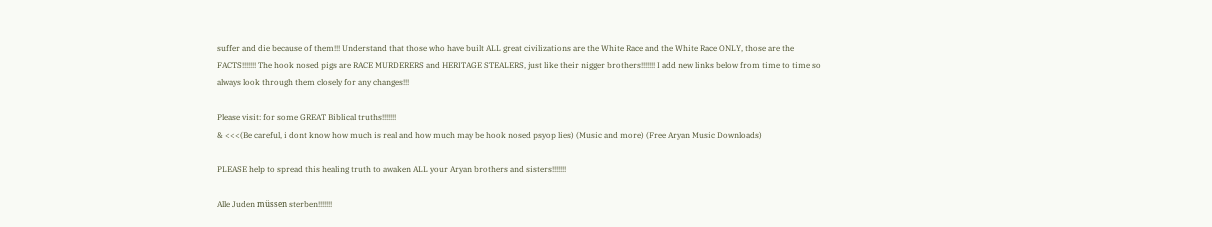suffer and die because of them!!! Understand that those who have built ALL great civilizations are the White Race and the White Race ONLY, those are the FACTS!!!!!!! The hook nosed pigs are RACE MURDERERS and HERITAGE STEALERS, just like their nigger brothers!!!!!!! I add new links below from time to time so always look through them closely for any changes!!!

Please visit: for some GREAT Biblical truths!!!!!!!
& <<<(Be careful, i dont know how much is real and how much may be hook nosed psyop lies) (Music and more) (Free Aryan Music Downloads)

PLEASE help to spread this healing truth to awaken ALL your Aryan brothers and sisters!!!!!!!

Alle Juden müssen sterben!!!!!!!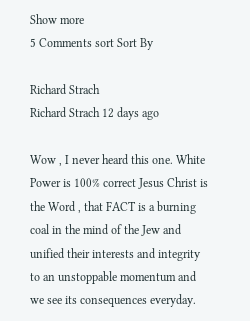Show more
5 Comments sort Sort By

Richard Strach
Richard Strach 12 days ago

Wow , I never heard this one. White Power is 100% correct Jesus Christ is the Word , that FACT is a burning coal in the mind of the Jew and unified their interests and integrity to an unstoppable momentum and we see its consequences everyday.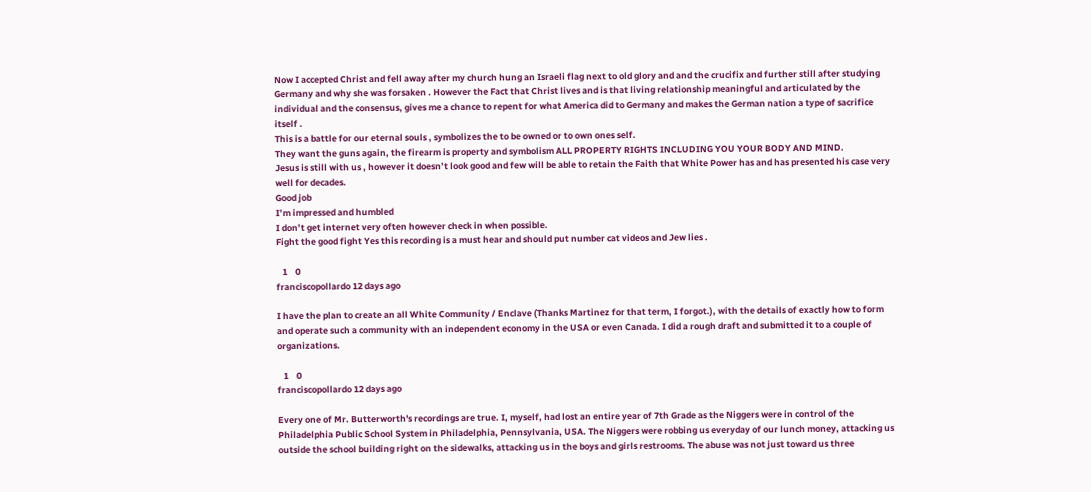Now I accepted Christ and fell away after my church hung an Israeli flag next to old glory and and the crucifix and further still after studying Germany and why she was forsaken . However the Fact that Christ lives and is that living relationship meaningful and articulated by the individual and the consensus, gives me a chance to repent for what America did to Germany and makes the German nation a type of sacrifice itself .
This is a battle for our eternal souls , symbolizes the to be owned or to own ones self.
They want the guns again, the firearm is property and symbolism ALL PROPERTY RIGHTS INCLUDING YOU YOUR BODY AND MIND.
Jesus is still with us , however it doesn’t look good and few will be able to retain the Faith that White Power has and has presented his case very well for decades.
Good job
I’m impressed and humbled
I don’t get internet very often however check in when possible.
Fight the good fight Yes this recording is a must hear and should put number cat videos and Jew lies .

   1    0
franciscopollardo 12 days ago

I have the plan to create an all White Community / Enclave (Thanks Martinez for that term, I forgot.), with the details of exactly how to form and operate such a community with an independent economy in the USA or even Canada. I did a rough draft and submitted it to a couple of organizations.

   1    0
franciscopollardo 12 days ago

Every one of Mr. Butterworth's recordings are true. I, myself, had lost an entire year of 7th Grade as the Niggers were in control of the Philadelphia Public School System in Philadelphia, Pennsylvania, USA. The Niggers were robbing us everyday of our lunch money, attacking us outside the school building right on the sidewalks, attacking us in the boys and girls restrooms. The abuse was not just toward us three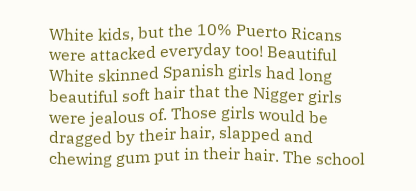White kids, but the 10% Puerto Ricans were attacked everyday too! Beautiful White skinned Spanish girls had long beautiful soft hair that the Nigger girls were jealous of. Those girls would be dragged by their hair, slapped and chewing gum put in their hair. The school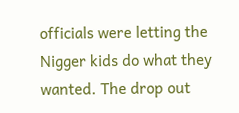officials were letting the Nigger kids do what they wanted. The drop out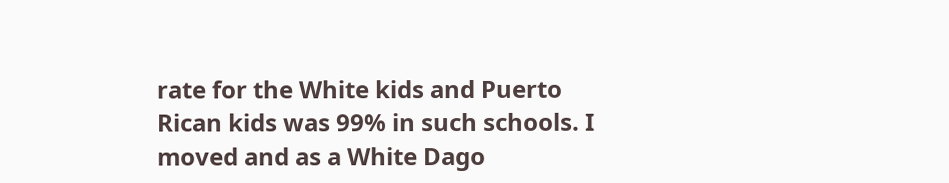rate for the White kids and Puerto Rican kids was 99% in such schools. I moved and as a White Dago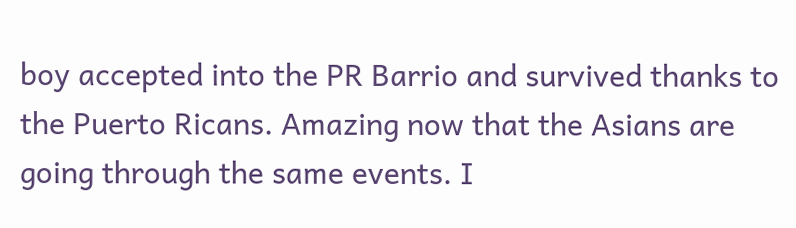boy accepted into the PR Barrio and survived thanks to the Puerto Ricans. Amazing now that the Asians are going through the same events. I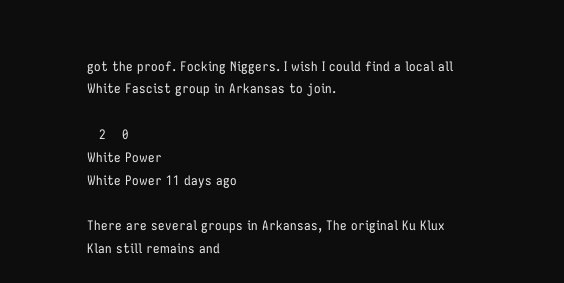got the proof. Focking Niggers. I wish I could find a local all White Fascist group in Arkansas to join.

   2    0
White Power
White Power 11 days ago

There are several groups in Arkansas, The original Ku Klux Klan still remains and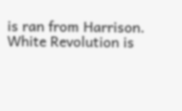is ran from Harrison. White Revolution is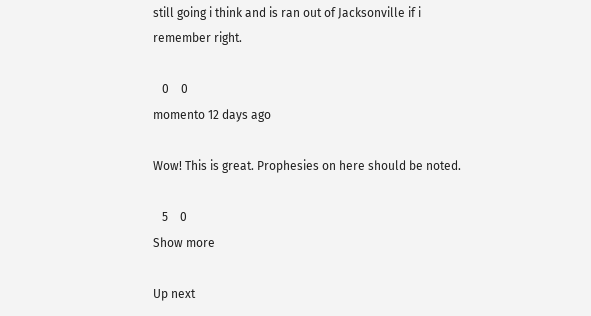still going i think and is ran out of Jacksonville if i remember right.

   0    0
momento 12 days ago

Wow! This is great. Prophesies on here should be noted.

   5    0
Show more

Up next